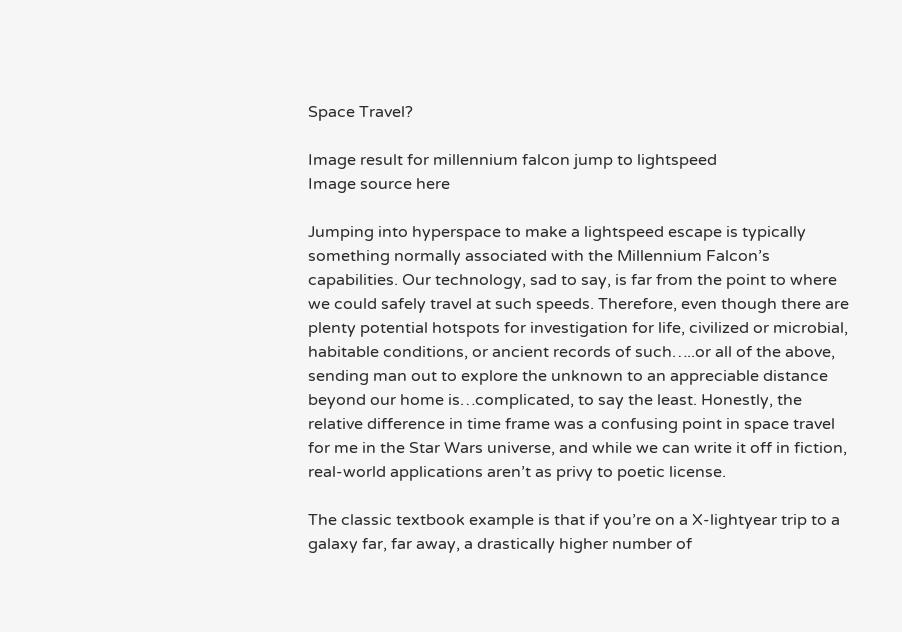Space Travel?

Image result for millennium falcon jump to lightspeed
Image source here

Jumping into hyperspace to make a lightspeed escape is typically something normally associated with the Millennium Falcon’s capabilities. Our technology, sad to say, is far from the point to where we could safely travel at such speeds. Therefore, even though there are plenty potential hotspots for investigation for life, civilized or microbial, habitable conditions, or ancient records of such…..or all of the above, sending man out to explore the unknown to an appreciable distance beyond our home is…complicated, to say the least. Honestly, the relative difference in time frame was a confusing point in space travel for me in the Star Wars universe, and while we can write it off in fiction, real-world applications aren’t as privy to poetic license.

The classic textbook example is that if you’re on a X-lightyear trip to a galaxy far, far away, a drastically higher number of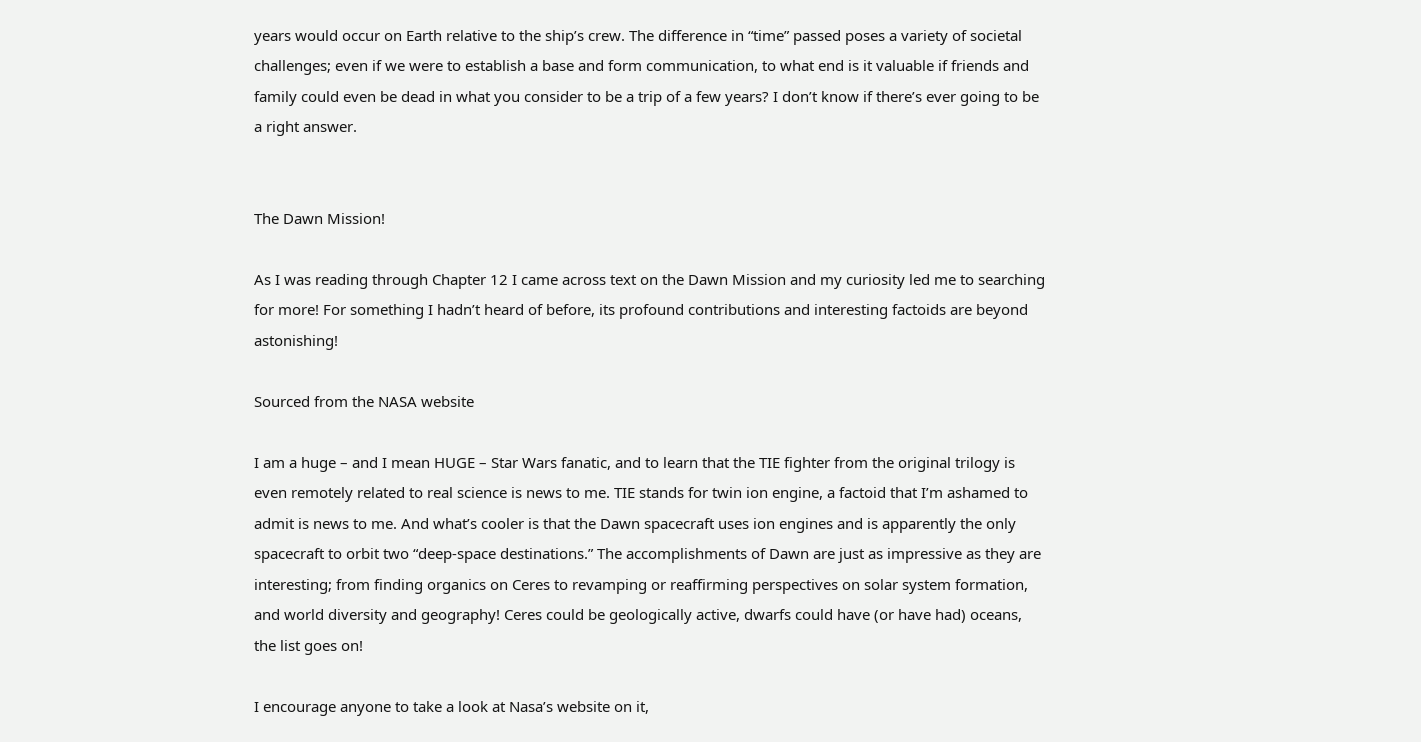years would occur on Earth relative to the ship’s crew. The difference in “time” passed poses a variety of societal challenges; even if we were to establish a base and form communication, to what end is it valuable if friends and family could even be dead in what you consider to be a trip of a few years? I don’t know if there’s ever going to be a right answer.


The Dawn Mission!

As I was reading through Chapter 12 I came across text on the Dawn Mission and my curiosity led me to searching for more! For something I hadn’t heard of before, its profound contributions and interesting factoids are beyond astonishing!

Sourced from the NASA website

I am a huge – and I mean HUGE – Star Wars fanatic, and to learn that the TIE fighter from the original trilogy is even remotely related to real science is news to me. TIE stands for twin ion engine, a factoid that I’m ashamed to admit is news to me. And what’s cooler is that the Dawn spacecraft uses ion engines and is apparently the only spacecraft to orbit two “deep-space destinations.” The accomplishments of Dawn are just as impressive as they are interesting; from finding organics on Ceres to revamping or reaffirming perspectives on solar system formation, and world diversity and geography! Ceres could be geologically active, dwarfs could have (or have had) oceans, the list goes on!

I encourage anyone to take a look at Nasa’s website on it,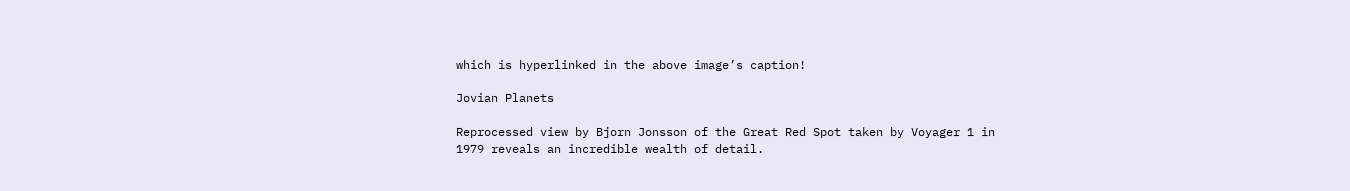which is hyperlinked in the above image’s caption!

Jovian Planets

Reprocessed view by Bjorn Jonsson of the Great Red Spot taken by Voyager 1 in 1979 reveals an incredible wealth of detail.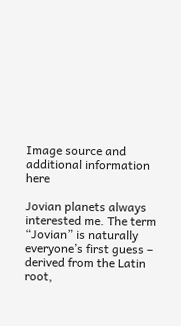Image source and additional information here

Jovian planets always interested me. The term “Jovian” is naturally everyone’s first guess – derived from the Latin root,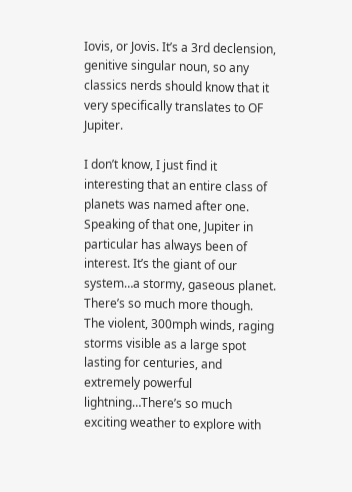Iovis, or Jovis. It’s a 3rd declension, genitive singular noun, so any classics nerds should know that it very specifically translates to OF Jupiter.

I don’t know, I just find it interesting that an entire class of planets was named after one. Speaking of that one, Jupiter in particular has always been of interest. It’s the giant of our system…a stormy, gaseous planet. There’s so much more though. The violent, 300mph winds, raging storms visible as a large spot lasting for centuries, and extremely powerful lightning…There’s so much exciting weather to explore with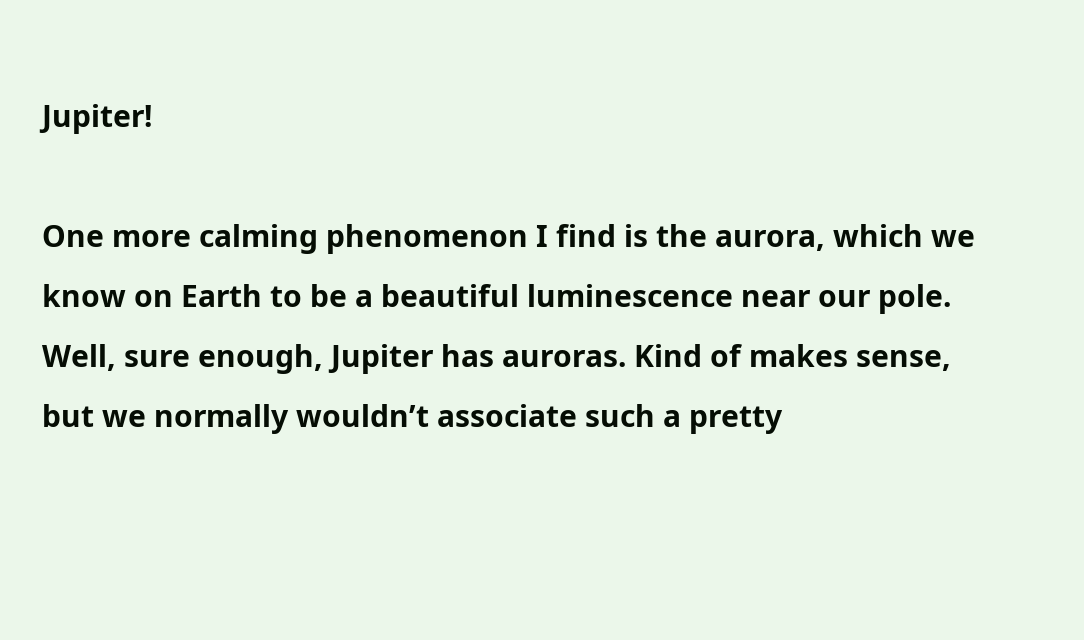Jupiter!

One more calming phenomenon I find is the aurora, which we know on Earth to be a beautiful luminescence near our pole. Well, sure enough, Jupiter has auroras. Kind of makes sense, but we normally wouldn’t associate such a pretty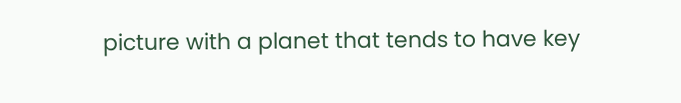picture with a planet that tends to have key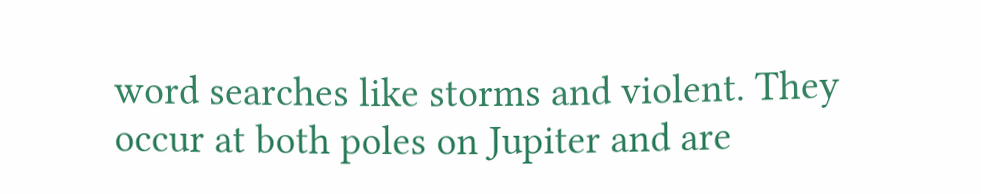word searches like storms and violent. They occur at both poles on Jupiter and are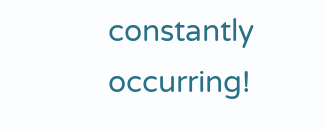constantly occurring!